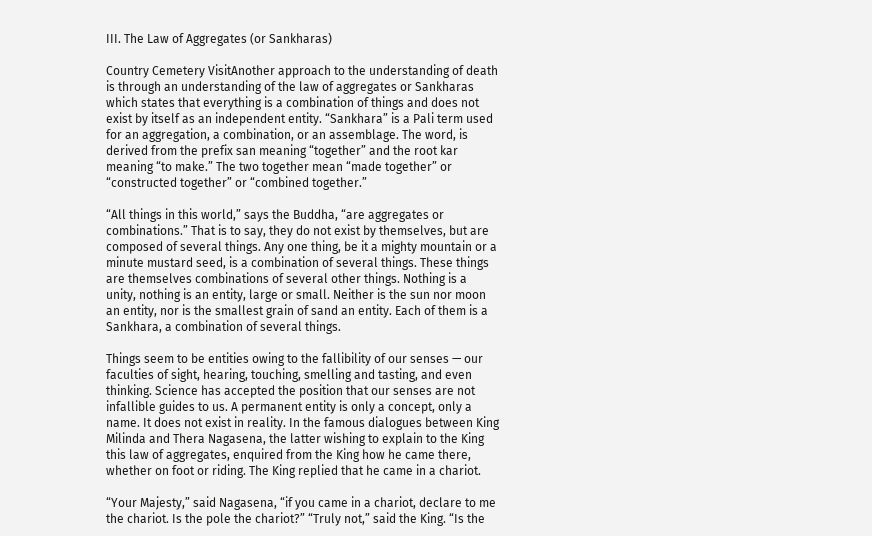III. The Law of Aggregates (or Sankharas)

Country Cemetery VisitAnother approach to the understanding of death is through an understanding of the law of aggregates or Sankharas which states that everything is a combination of things and does not exist by itself as an independent entity. “Sankhara” is a Pali term used for an aggregation, a combination, or an assemblage. The word, is derived from the prefix san meaning “together” and the root kar meaning “to make.” The two together mean “made together” or “constructed together” or “combined together.”

“All things in this world,” says the Buddha, “are aggregates or combinations.” That is to say, they do not exist by themselves, but are composed of several things. Any one thing, be it a mighty mountain or a minute mustard seed, is a combination of several things. These things are themselves combinations of several other things. Nothing is a unity, nothing is an entity, large or small. Neither is the sun nor moon an entity, nor is the smallest grain of sand an entity. Each of them is a Sankhara, a combination of several things.

Things seem to be entities owing to the fallibility of our senses — our faculties of sight, hearing, touching, smelling and tasting, and even thinking. Science has accepted the position that our senses are not infallible guides to us. A permanent entity is only a concept, only a name. It does not exist in reality. In the famous dialogues between King Milinda and Thera Nagasena, the latter wishing to explain to the King this law of aggregates, enquired from the King how he came there, whether on foot or riding. The King replied that he came in a chariot.

“Your Majesty,” said Nagasena, “if you came in a chariot, declare to me the chariot. Is the pole the chariot?” “Truly not,” said the King. “Is the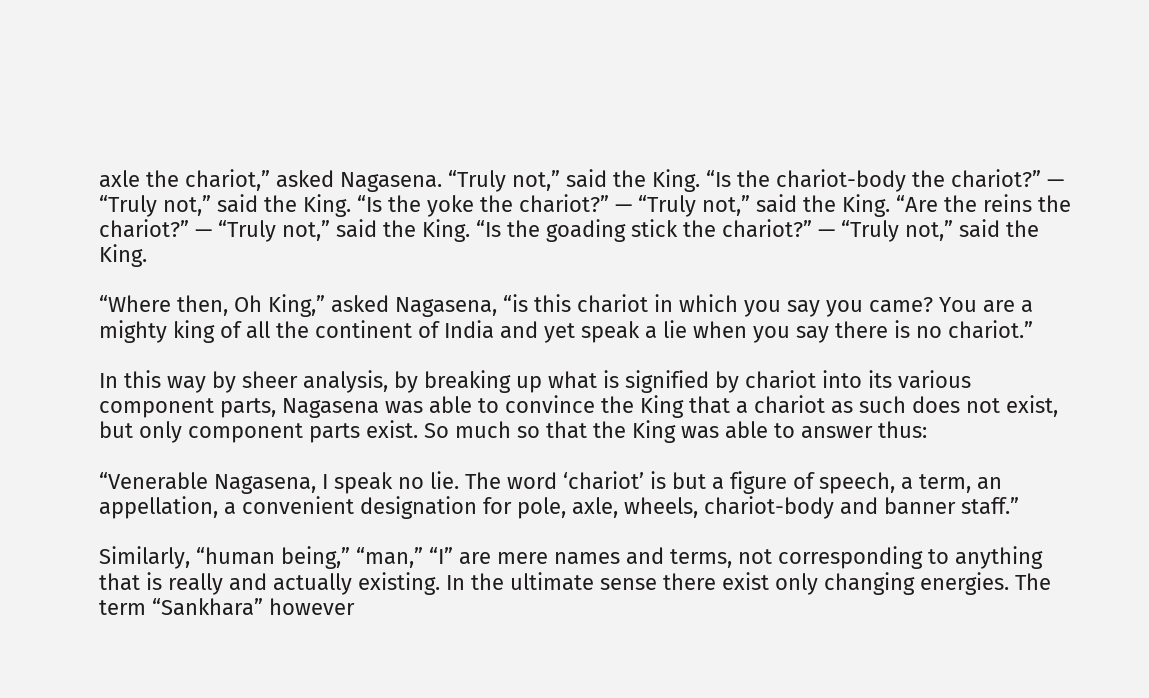axle the chariot,” asked Nagasena. “Truly not,” said the King. “Is the chariot-body the chariot?” — “Truly not,” said the King. “Is the yoke the chariot?” — “Truly not,” said the King. “Are the reins the chariot?” — “Truly not,” said the King. “Is the goading stick the chariot?” — “Truly not,” said the King.

“Where then, Oh King,” asked Nagasena, “is this chariot in which you say you came? You are a mighty king of all the continent of India and yet speak a lie when you say there is no chariot.”

In this way by sheer analysis, by breaking up what is signified by chariot into its various component parts, Nagasena was able to convince the King that a chariot as such does not exist, but only component parts exist. So much so that the King was able to answer thus:

“Venerable Nagasena, I speak no lie. The word ‘chariot’ is but a figure of speech, a term, an appellation, a convenient designation for pole, axle, wheels, chariot-body and banner staff.”

Similarly, “human being,” “man,” “I” are mere names and terms, not corresponding to anything that is really and actually existing. In the ultimate sense there exist only changing energies. The term “Sankhara” however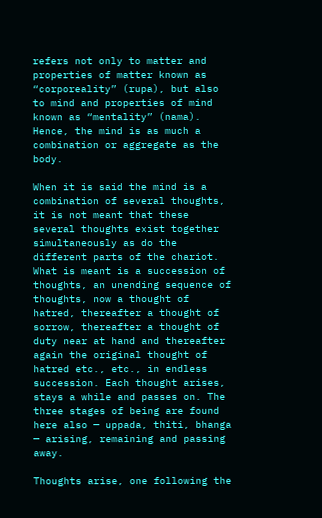refers not only to matter and properties of matter known as “corporeality” (rupa), but also to mind and properties of mind known as “mentality” (nama). Hence, the mind is as much a combination or aggregate as the body.

When it is said the mind is a combination of several thoughts, it is not meant that these several thoughts exist together simultaneously as do the different parts of the chariot. What is meant is a succession of thoughts, an unending sequence of thoughts, now a thought of hatred, thereafter a thought of sorrow, thereafter a thought of duty near at hand and thereafter again the original thought of hatred etc., etc., in endless succession. Each thought arises, stays a while and passes on. The three stages of being are found here also — uppada, thiti, bhanga — arising, remaining and passing away.

Thoughts arise, one following the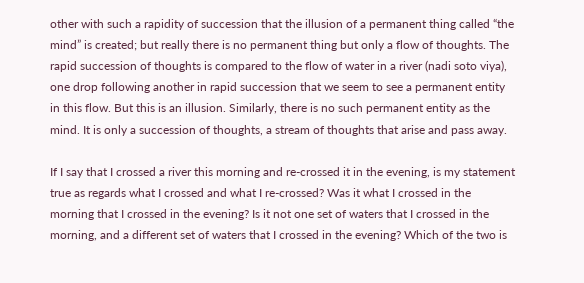other with such a rapidity of succession that the illusion of a permanent thing called “the mind” is created; but really there is no permanent thing but only a flow of thoughts. The rapid succession of thoughts is compared to the flow of water in a river (nadi soto viya), one drop following another in rapid succession that we seem to see a permanent entity in this flow. But this is an illusion. Similarly, there is no such permanent entity as the mind. It is only a succession of thoughts, a stream of thoughts that arise and pass away.

If I say that I crossed a river this morning and re-crossed it in the evening, is my statement true as regards what I crossed and what I re-crossed? Was it what I crossed in the morning that I crossed in the evening? Is it not one set of waters that I crossed in the morning, and a different set of waters that I crossed in the evening? Which of the two is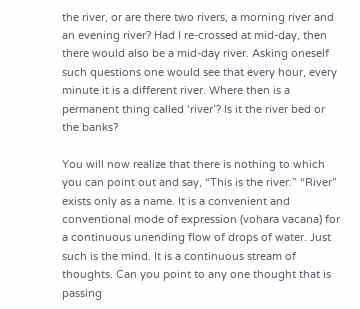the river, or are there two rivers, a morning river and an evening river? Had I re-crossed at mid-day, then there would also be a mid-day river. Asking oneself such questions one would see that every hour, every minute it is a different river. Where then is a permanent thing called ‘river’? Is it the river bed or the banks?

You will now realize that there is nothing to which you can point out and say, “This is the river.” “River” exists only as a name. It is a convenient and conventional mode of expression (vohara vacana) for a continuous unending flow of drops of water. Just such is the mind. It is a continuous stream of thoughts. Can you point to any one thought that is passing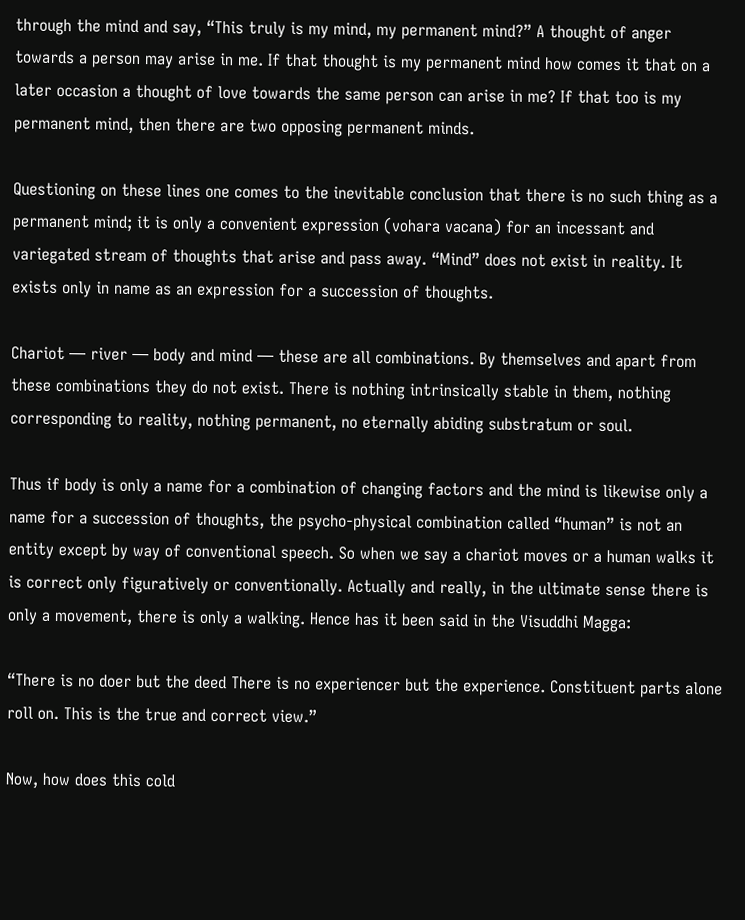through the mind and say, “This truly is my mind, my permanent mind?” A thought of anger towards a person may arise in me. If that thought is my permanent mind how comes it that on a later occasion a thought of love towards the same person can arise in me? If that too is my permanent mind, then there are two opposing permanent minds.

Questioning on these lines one comes to the inevitable conclusion that there is no such thing as a permanent mind; it is only a convenient expression (vohara vacana) for an incessant and variegated stream of thoughts that arise and pass away. “Mind” does not exist in reality. It exists only in name as an expression for a succession of thoughts.

Chariot — river — body and mind — these are all combinations. By themselves and apart from these combinations they do not exist. There is nothing intrinsically stable in them, nothing corresponding to reality, nothing permanent, no eternally abiding substratum or soul.

Thus if body is only a name for a combination of changing factors and the mind is likewise only a name for a succession of thoughts, the psycho-physical combination called “human” is not an entity except by way of conventional speech. So when we say a chariot moves or a human walks it is correct only figuratively or conventionally. Actually and really, in the ultimate sense there is only a movement, there is only a walking. Hence has it been said in the Visuddhi Magga:

“There is no doer but the deed There is no experiencer but the experience. Constituent parts alone roll on. This is the true and correct view.”

Now, how does this cold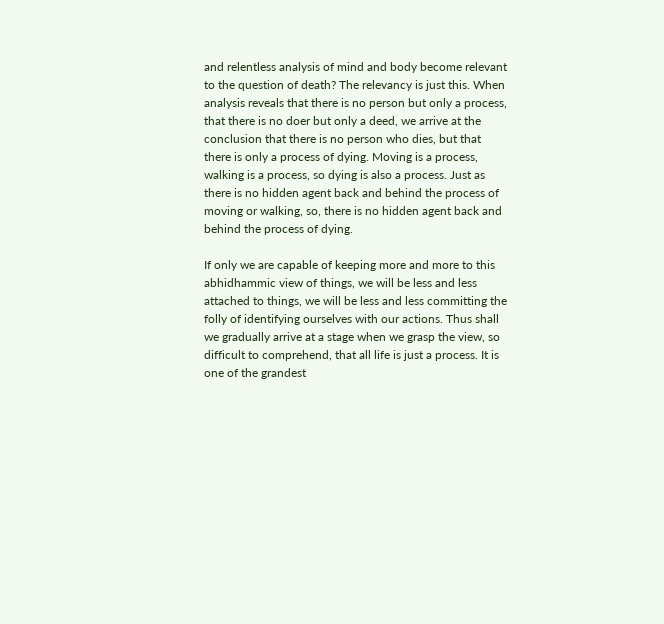and relentless analysis of mind and body become relevant to the question of death? The relevancy is just this. When analysis reveals that there is no person but only a process, that there is no doer but only a deed, we arrive at the conclusion that there is no person who dies, but that there is only a process of dying. Moving is a process, walking is a process, so dying is also a process. Just as there is no hidden agent back and behind the process of moving or walking, so, there is no hidden agent back and behind the process of dying.

If only we are capable of keeping more and more to this abhidhammic view of things, we will be less and less attached to things, we will be less and less committing the folly of identifying ourselves with our actions. Thus shall we gradually arrive at a stage when we grasp the view, so difficult to comprehend, that all life is just a process. It is one of the grandest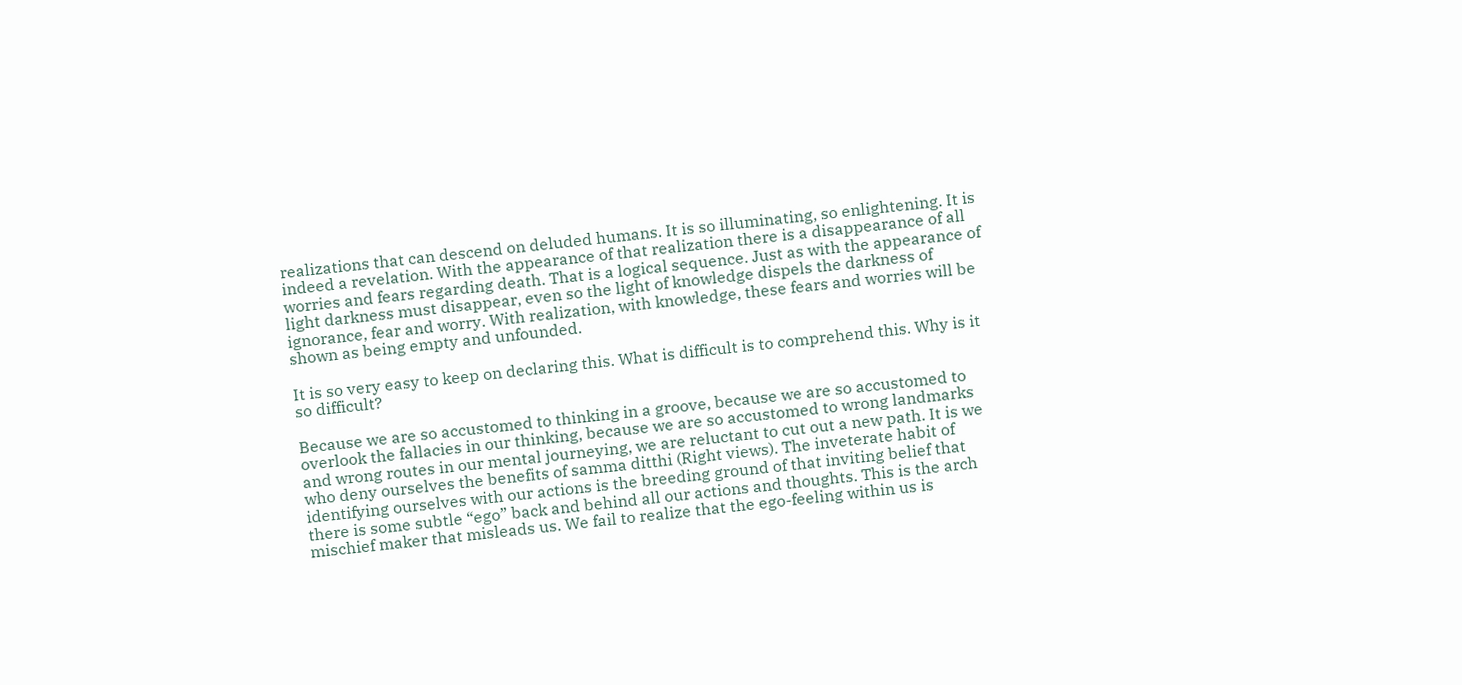realizations that can descend on deluded humans. It is so illuminating, so enlightening. It is indeed a revelation. With the appearance of that realization there is a disappearance of all worries and fears regarding death. That is a logical sequence. Just as with the appearance of light darkness must disappear, even so the light of knowledge dispels the darkness of ignorance, fear and worry. With realization, with knowledge, these fears and worries will be shown as being empty and unfounded.

It is so very easy to keep on declaring this. What is difficult is to comprehend this. Why is it so difficult?

Because we are so accustomed to thinking in a groove, because we are so accustomed to overlook the fallacies in our thinking, because we are so accustomed to wrong landmarks and wrong routes in our mental journeying, we are reluctant to cut out a new path. It is we who deny ourselves the benefits of samma ditthi (Right views). The inveterate habit of identifying ourselves with our actions is the breeding ground of that inviting belief that there is some subtle “ego” back and behind all our actions and thoughts. This is the arch mischief maker that misleads us. We fail to realize that the ego-feeling within us is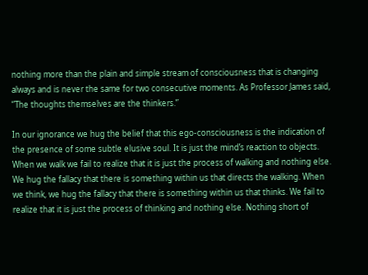nothing more than the plain and simple stream of consciousness that is changing always and is never the same for two consecutive moments. As Professor James said, “The thoughts themselves are the thinkers.”

In our ignorance we hug the belief that this ego-consciousness is the indication of the presence of some subtle elusive soul. It is just the mind’s reaction to objects. When we walk we fail to realize that it is just the process of walking and nothing else. We hug the fallacy that there is something within us that directs the walking. When we think, we hug the fallacy that there is something within us that thinks. We fail to realize that it is just the process of thinking and nothing else. Nothing short of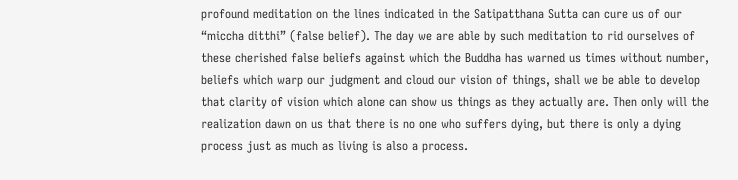profound meditation on the lines indicated in the Satipatthana Sutta can cure us of our “miccha ditthi” (false belief). The day we are able by such meditation to rid ourselves of these cherished false beliefs against which the Buddha has warned us times without number, beliefs which warp our judgment and cloud our vision of things, shall we be able to develop that clarity of vision which alone can show us things as they actually are. Then only will the realization dawn on us that there is no one who suffers dying, but there is only a dying process just as much as living is also a process.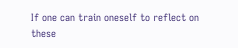If one can train oneself to reflect on these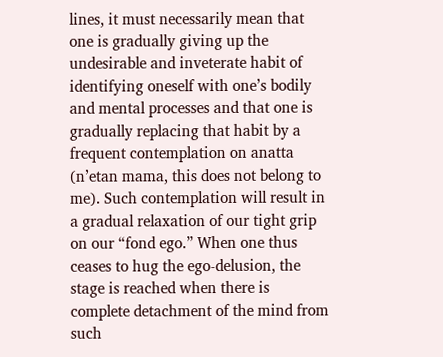lines, it must necessarily mean that one is gradually giving up the undesirable and inveterate habit of identifying oneself with one’s bodily and mental processes and that one is gradually replacing that habit by a frequent contemplation on anatta (n’etan mama, this does not belong to me). Such contemplation will result in a gradual relaxation of our tight grip on our “fond ego.” When one thus ceases to hug the ego-delusion, the stage is reached when there is complete detachment of the mind from such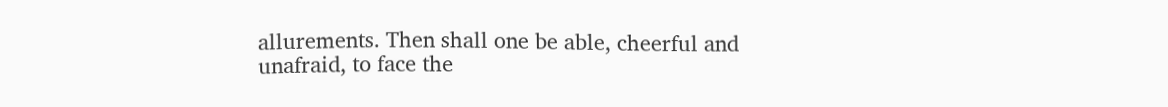allurements. Then shall one be able, cheerful and unafraid, to face the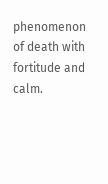phenomenon of death with fortitude and calm.